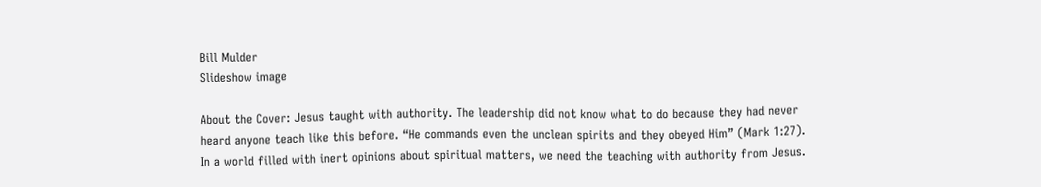Bill Mulder
Slideshow image

About the Cover: Jesus taught with authority. The leadership did not know what to do because they had never heard anyone teach like this before. “He commands even the unclean spirits and they obeyed Him” (Mark 1:27). In a world filled with inert opinions about spiritual matters, we need the teaching with authority from Jesus.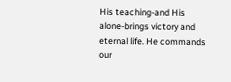His teaching-and His alone-brings victory and eternal life. He commands our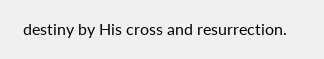destiny by His cross and resurrection.